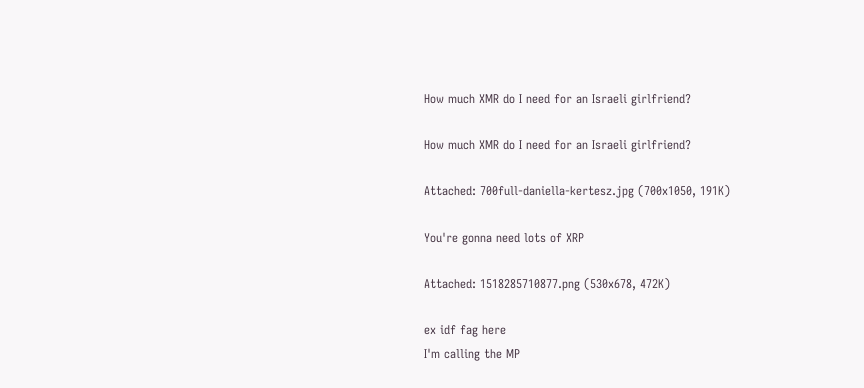How much XMR do I need for an Israeli girlfriend?

How much XMR do I need for an Israeli girlfriend?

Attached: 700full-daniella-kertesz.jpg (700x1050, 191K)

You're gonna need lots of XRP

Attached: 1518285710877.png (530x678, 472K)

ex idf fag here
I'm calling the MP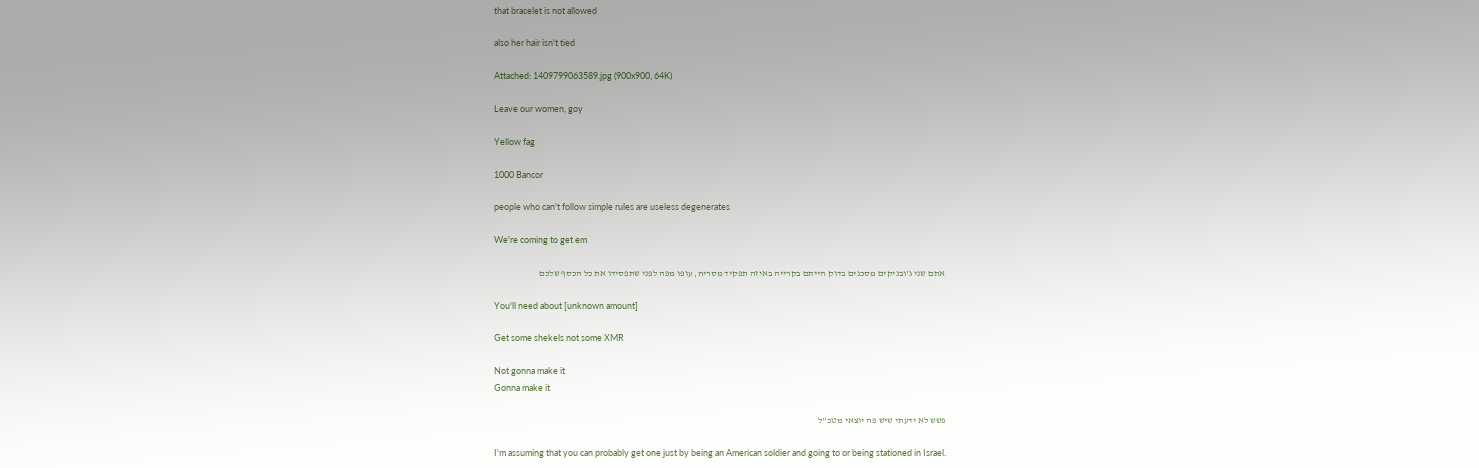that bracelet is not allowed

also her hair isn't tied

Attached: 1409799063589.jpg (900x900, 64K)

Leave our women, goy

Yellow fag

1000 Bancor

people who can't follow simple rules are useless degenerates

We're coming to get em

אתם שני ג'ובניקים מסכנים בדוק הייתם בקרייה באיזה תפקיד מסריח, עופו מפה לפני שתפסידו את כל הכסף שלכם

You'll need about [unknown amount]

Get some shekels not some XMR

Not gonna make it
Gonna make it

פשש לא ידעתי שיש פה יוצאי מטכ"ל

I'm assuming that you can probably get one just by being an American soldier and going to or being stationed in Israel.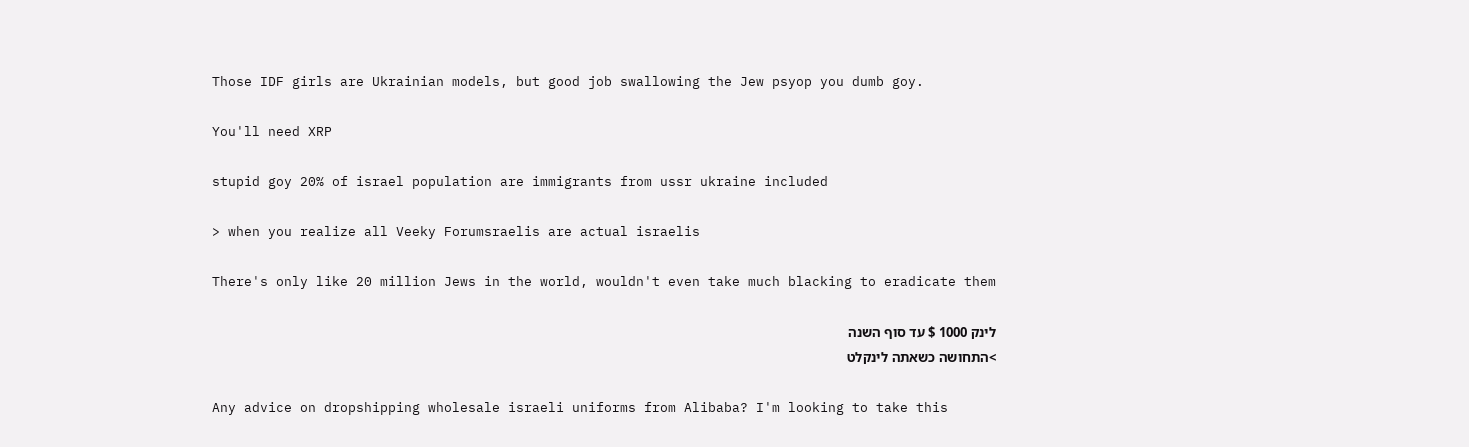Those IDF girls are Ukrainian models, but good job swallowing the Jew psyop you dumb goy.

You'll need XRP

stupid goy 20% of israel population are immigrants from ussr ukraine included

> when you realize all Veeky Forumsraelis are actual israelis

There's only like 20 million Jews in the world, wouldn't even take much blacking to eradicate them

לינק 1000 $ עד סוף השנה
>התחושה כשאתה לינקלט

Any advice on dropshipping wholesale israeli uniforms from Alibaba? I'm looking to take this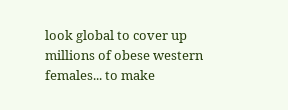look global to cover up millions of obese western females... to make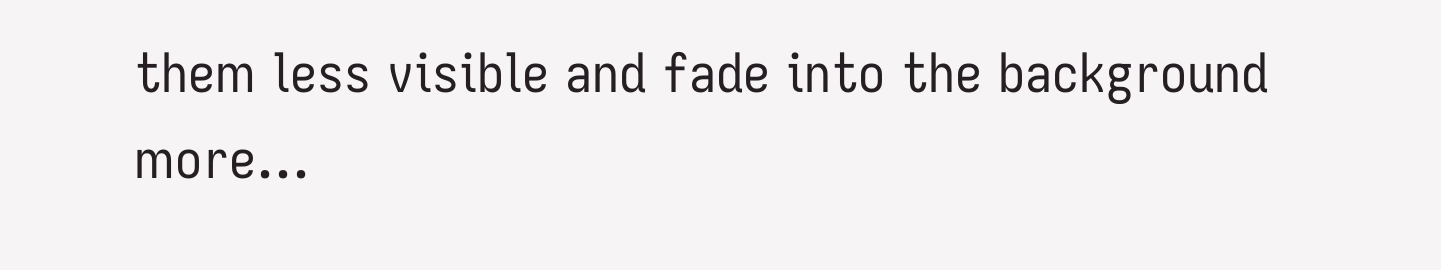them less visible and fade into the background more...